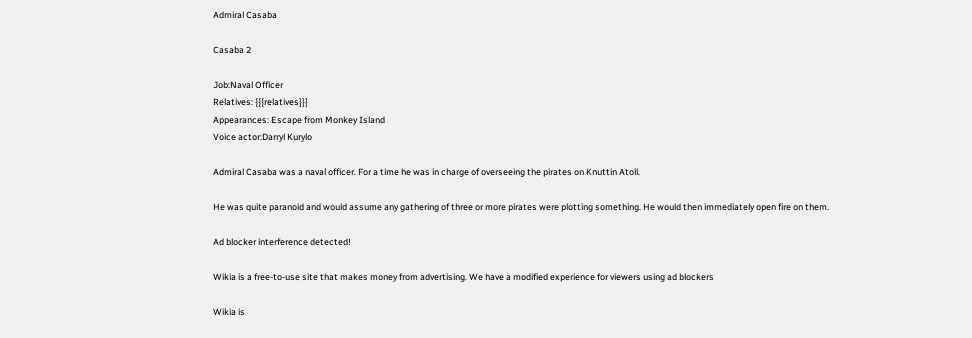Admiral Casaba

Casaba 2

Job:Naval Officer
Relatives: {{{relatives}}}
Appearances: Escape from Monkey Island
Voice actor:Darryl Kurylo

Admiral Casaba was a naval officer. For a time he was in charge of overseeing the pirates on Knuttin Atoll.

He was quite paranoid and would assume any gathering of three or more pirates were plotting something. He would then immediately open fire on them.

Ad blocker interference detected!

Wikia is a free-to-use site that makes money from advertising. We have a modified experience for viewers using ad blockers

Wikia is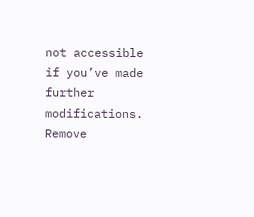not accessible if you’ve made further modifications. Remove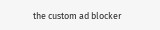the custom ad blocker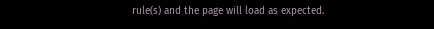rule(s) and the page will load as expected.